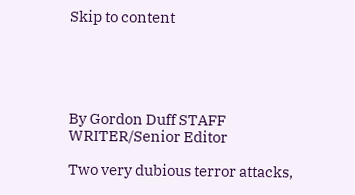Skip to content





By Gordon Duff STAFF WRITER/Senior Editor

Two very dubious terror attacks,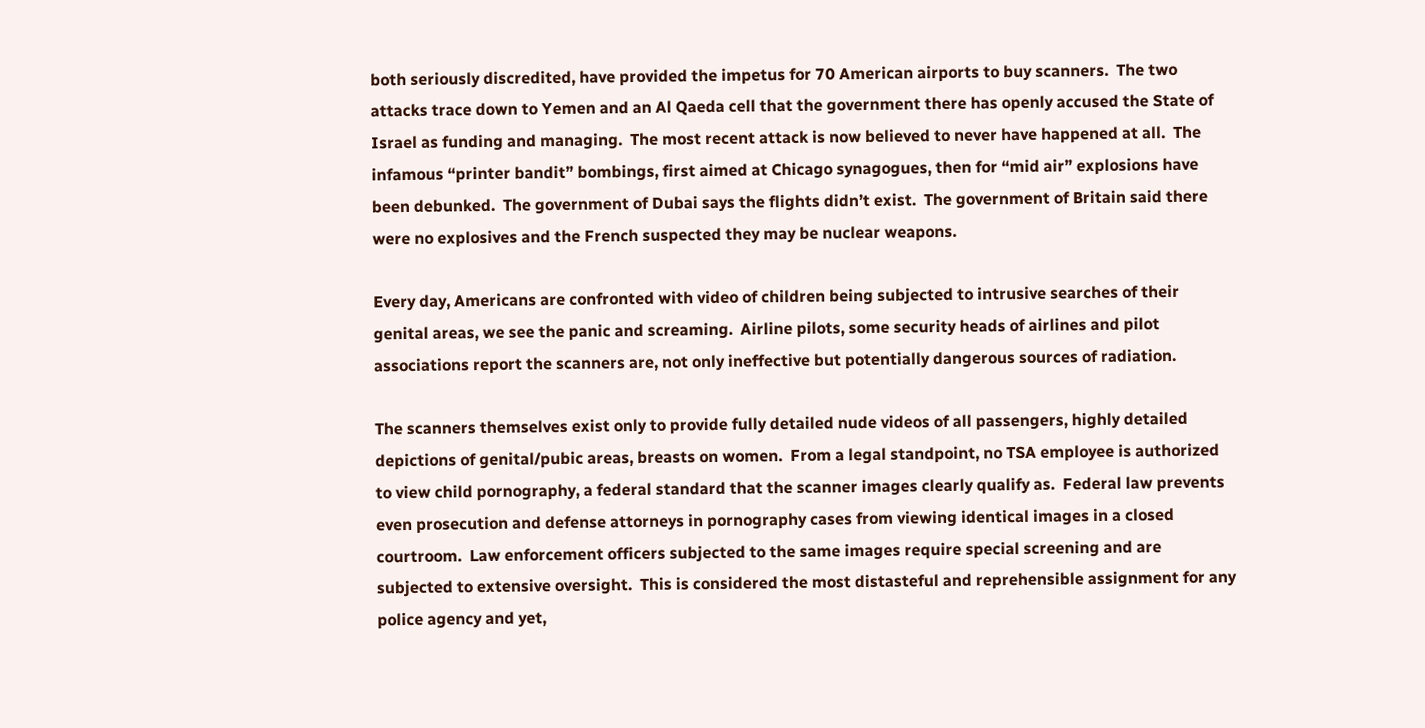both seriously discredited, have provided the impetus for 70 American airports to buy scanners.  The two attacks trace down to Yemen and an Al Qaeda cell that the government there has openly accused the State of Israel as funding and managing.  The most recent attack is now believed to never have happened at all.  The infamous “printer bandit” bombings, first aimed at Chicago synagogues, then for “mid air” explosions have been debunked.  The government of Dubai says the flights didn’t exist.  The government of Britain said there were no explosives and the French suspected they may be nuclear weapons.

Every day, Americans are confronted with video of children being subjected to intrusive searches of their genital areas, we see the panic and screaming.  Airline pilots, some security heads of airlines and pilot associations report the scanners are, not only ineffective but potentially dangerous sources of radiation.

The scanners themselves exist only to provide fully detailed nude videos of all passengers, highly detailed depictions of genital/pubic areas, breasts on women.  From a legal standpoint, no TSA employee is authorized to view child pornography, a federal standard that the scanner images clearly qualify as.  Federal law prevents even prosecution and defense attorneys in pornography cases from viewing identical images in a closed courtroom.  Law enforcement officers subjected to the same images require special screening and are subjected to extensive oversight.  This is considered the most distasteful and reprehensible assignment for any police agency and yet,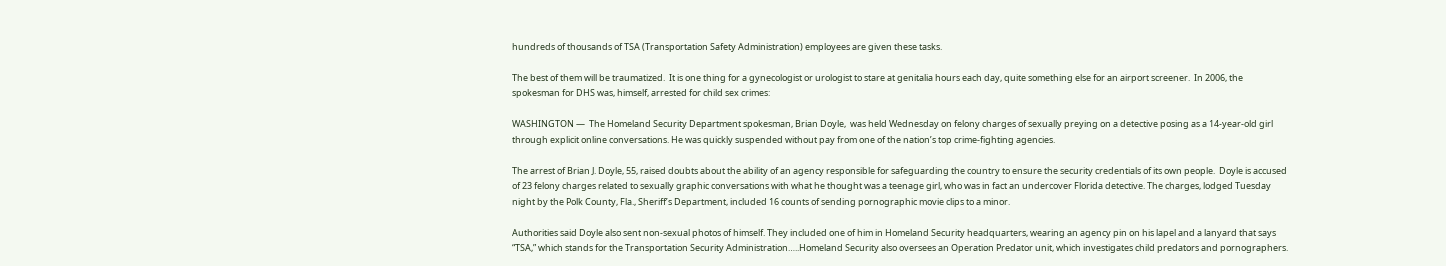hundreds of thousands of TSA (Transportation Safety Administration) employees are given these tasks.

The best of them will be traumatized.  It is one thing for a gynecologist or urologist to stare at genitalia hours each day, quite something else for an airport screener.  In 2006, the spokesman for DHS was, himself, arrested for child sex crimes:

WASHINGTON —  The Homeland Security Department spokesman, Brian Doyle,  was held Wednesday on felony charges of sexually preying on a detective posing as a 14-year-old girl through explicit online conversations. He was quickly suspended without pay from one of the nation’s top crime-fighting agencies.

The arrest of Brian J. Doyle, 55, raised doubts about the ability of an agency responsible for safeguarding the country to ensure the security credentials of its own people.  Doyle is accused of 23 felony charges related to sexually graphic conversations with what he thought was a teenage girl, who was in fact an undercover Florida detective. The charges, lodged Tuesday night by the Polk County, Fla., Sheriff’s Department, included 16 counts of sending pornographic movie clips to a minor.

Authorities said Doyle also sent non-sexual photos of himself. They included one of him in Homeland Security headquarters, wearing an agency pin on his lapel and a lanyard that says “TSA,” which stands for the Transportation Security Administration…..Homeland Security also oversees an Operation Predator unit, which investigates child predators and pornographers.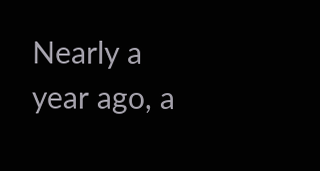Nearly a year ago, a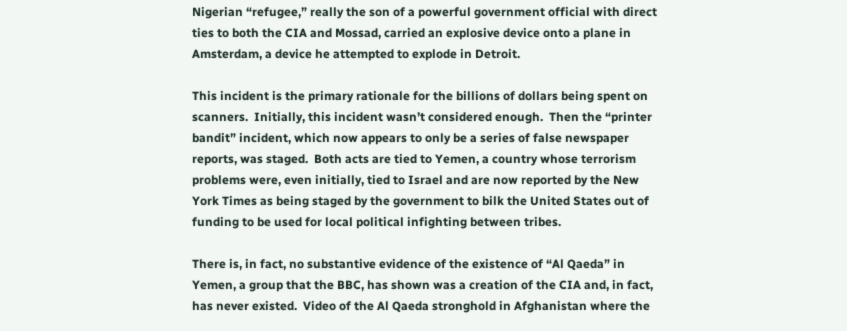Nigerian “refugee,” really the son of a powerful government official with direct ties to both the CIA and Mossad, carried an explosive device onto a plane in Amsterdam, a device he attempted to explode in Detroit.

This incident is the primary rationale for the billions of dollars being spent on scanners.  Initially, this incident wasn’t considered enough.  Then the “printer bandit” incident, which now appears to only be a series of false newspaper reports, was staged.  Both acts are tied to Yemen, a country whose terrorism problems were, even initially, tied to Israel and are now reported by the New York Times as being staged by the government to bilk the United States out of funding to be used for local political infighting between tribes.

There is, in fact, no substantive evidence of the existence of “Al Qaeda” in Yemen, a group that the BBC, has shown was a creation of the CIA and, in fact, has never existed.  Video of the Al Qaeda stronghold in Afghanistan where the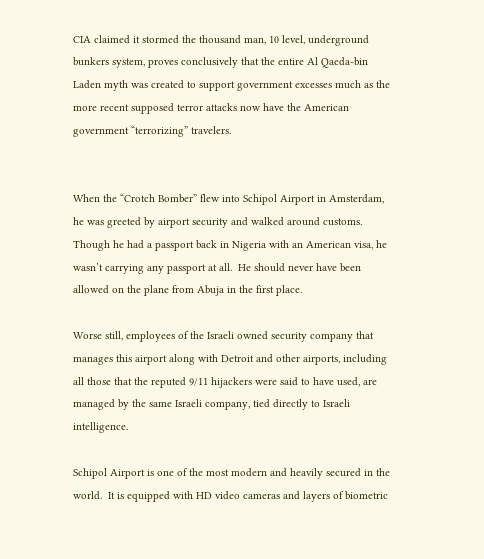CIA claimed it stormed the thousand man, 10 level, underground bunkers system, proves conclusively that the entire Al Qaeda-bin Laden myth was created to support government excesses much as the more recent supposed terror attacks now have the American government “terrorizing” travelers.


When the “Crotch Bomber” flew into Schipol Airport in Amsterdam, he was greeted by airport security and walked around customs.  Though he had a passport back in Nigeria with an American visa, he wasn’t carrying any passport at all.  He should never have been allowed on the plane from Abuja in the first place.

Worse still, employees of the Israeli owned security company that manages this airport along with Detroit and other airports, including all those that the reputed 9/11 hijackers were said to have used, are managed by the same Israeli company, tied directly to Israeli intelligence.

Schipol Airport is one of the most modern and heavily secured in the world.  It is equipped with HD video cameras and layers of biometric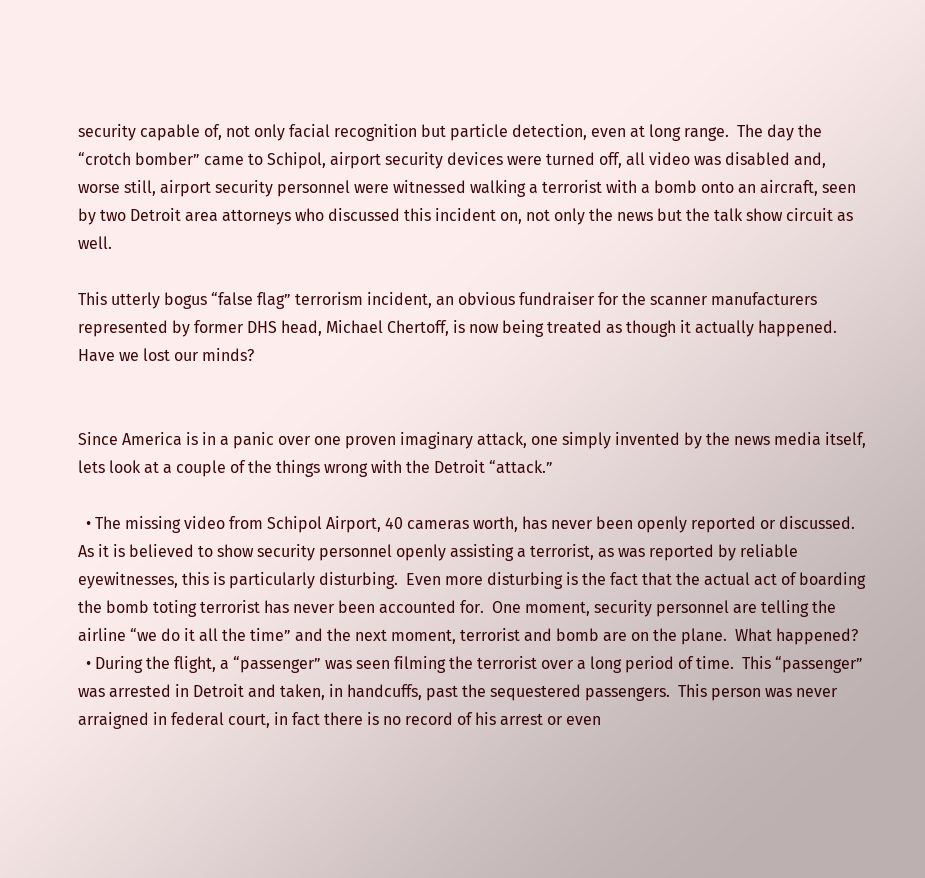security capable of, not only facial recognition but particle detection, even at long range.  The day the “crotch bomber” came to Schipol, airport security devices were turned off, all video was disabled and, worse still, airport security personnel were witnessed walking a terrorist with a bomb onto an aircraft, seen by two Detroit area attorneys who discussed this incident on, not only the news but the talk show circuit as well.

This utterly bogus “false flag” terrorism incident, an obvious fundraiser for the scanner manufacturers represented by former DHS head, Michael Chertoff, is now being treated as though it actually happened.  Have we lost our minds?


Since America is in a panic over one proven imaginary attack, one simply invented by the news media itself, lets look at a couple of the things wrong with the Detroit “attack.”

  • The missing video from Schipol Airport, 40 cameras worth, has never been openly reported or discussed.  As it is believed to show security personnel openly assisting a terrorist, as was reported by reliable eyewitnesses, this is particularly disturbing.  Even more disturbing is the fact that the actual act of boarding the bomb toting terrorist has never been accounted for.  One moment, security personnel are telling the airline “we do it all the time” and the next moment, terrorist and bomb are on the plane.  What happened?
  • During the flight, a “passenger” was seen filming the terrorist over a long period of time.  This “passenger” was arrested in Detroit and taken, in handcuffs, past the sequestered passengers.  This person was never arraigned in federal court, in fact there is no record of his arrest or even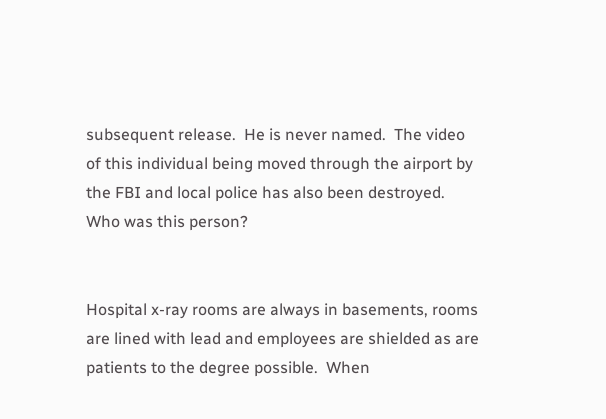subsequent release.  He is never named.  The video of this individual being moved through the airport by the FBI and local police has also been destroyed.  Who was this person?


Hospital x-ray rooms are always in basements, rooms are lined with lead and employees are shielded as are patients to the degree possible.  When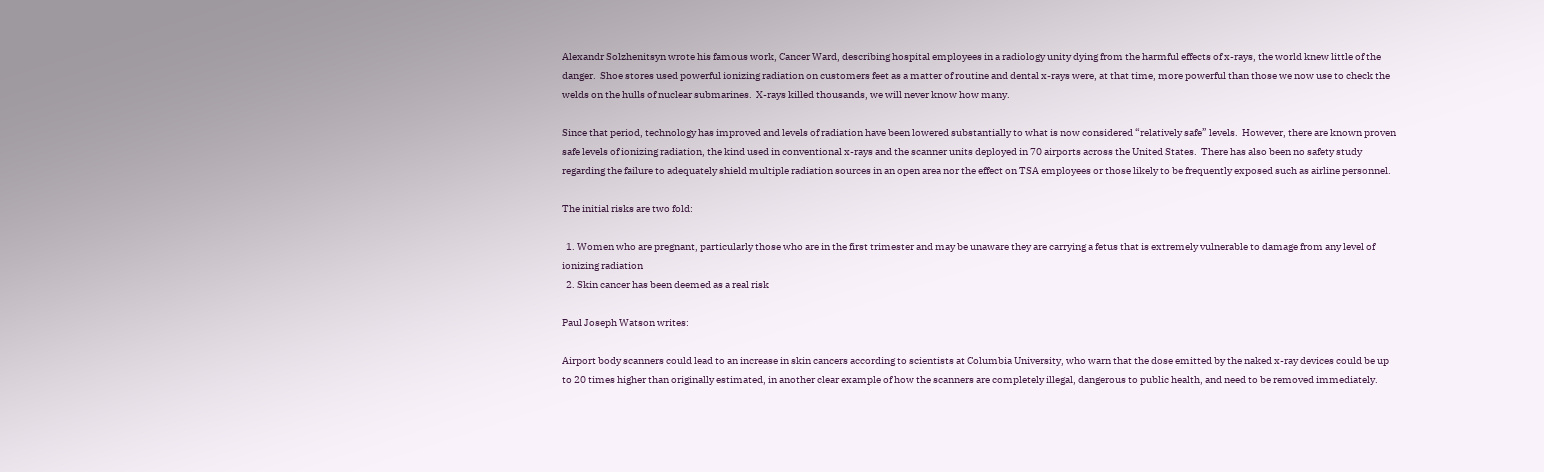Alexandr Solzhenitsyn wrote his famous work, Cancer Ward, describing hospital employees in a radiology unity dying from the harmful effects of x-rays, the world knew little of the danger.  Shoe stores used powerful ionizing radiation on customers feet as a matter of routine and dental x-rays were, at that time, more powerful than those we now use to check the welds on the hulls of nuclear submarines.  X-rays killed thousands, we will never know how many.

Since that period, technology has improved and levels of radiation have been lowered substantially to what is now considered “relatively safe” levels.  However, there are known proven safe levels of ionizing radiation, the kind used in conventional x-rays and the scanner units deployed in 70 airports across the United States.  There has also been no safety study regarding the failure to adequately shield multiple radiation sources in an open area nor the effect on TSA employees or those likely to be frequently exposed such as airline personnel.

The initial risks are two fold:

  1. Women who are pregnant, particularly those who are in the first trimester and may be unaware they are carrying a fetus that is extremely vulnerable to damage from any level of ionizing radiation
  2. Skin cancer has been deemed as a real risk

Paul Joseph Watson writes:

Airport body scanners could lead to an increase in skin cancers according to scientists at Columbia University, who warn that the dose emitted by the naked x-ray devices could be up to 20 times higher than originally estimated, in another clear example of how the scanners are completely illegal, dangerous to public health, and need to be removed immediately.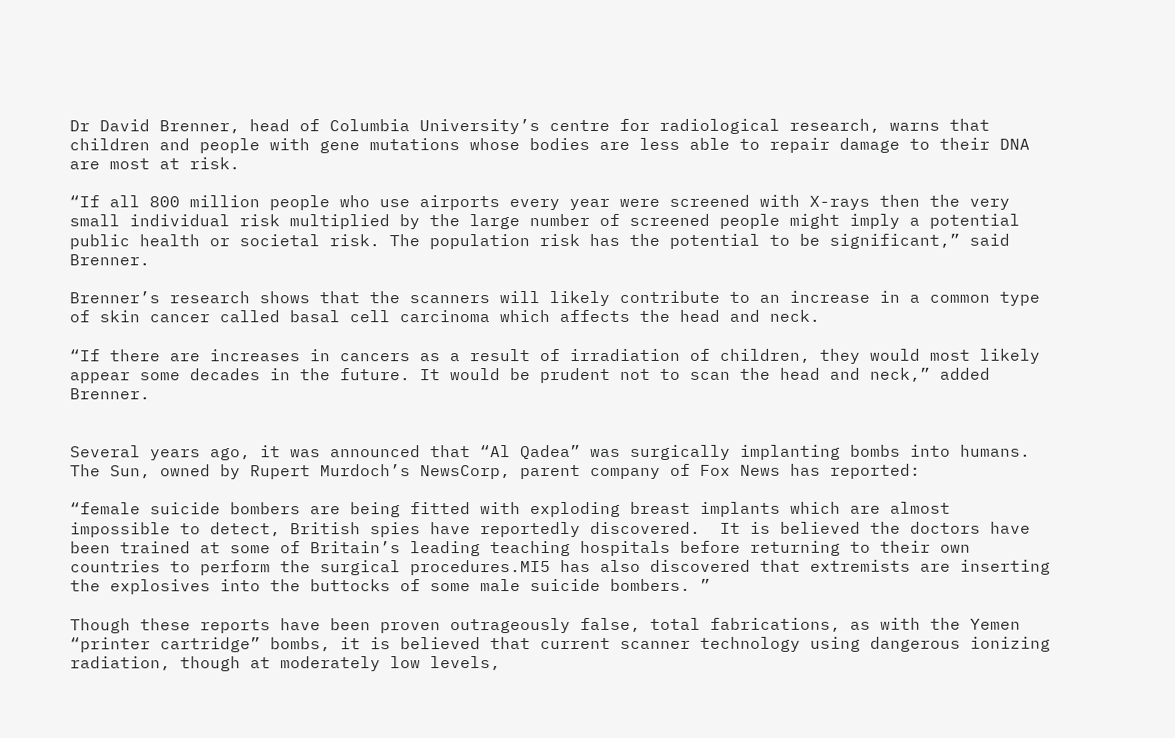Dr David Brenner, head of Columbia University’s centre for radiological research, warns that children and people with gene mutations whose bodies are less able to repair damage to their DNA are most at risk.

“If all 800 million people who use airports every year were screened with X-rays then the very small individual risk multiplied by the large number of screened people might imply a potential public health or societal risk. The population risk has the potential to be significant,” said Brenner.

Brenner’s research shows that the scanners will likely contribute to an increase in a common type of skin cancer called basal cell carcinoma which affects the head and neck.

“If there are increases in cancers as a result of irradiation of children, they would most likely appear some decades in the future. It would be prudent not to scan the head and neck,” added Brenner.


Several years ago, it was announced that “Al Qadea” was surgically implanting bombs into humans.  The Sun, owned by Rupert Murdoch’s NewsCorp, parent company of Fox News has reported:

“female suicide bombers are being fitted with exploding breast implants which are almost impossible to detect, British spies have reportedly discovered.  It is believed the doctors have been trained at some of Britain’s leading teaching hospitals before returning to their own countries to perform the surgical procedures.MI5 has also discovered that extremists are inserting the explosives into the buttocks of some male suicide bombers. ”

Though these reports have been proven outrageously false, total fabrications, as with the Yemen “printer cartridge” bombs, it is believed that current scanner technology using dangerous ionizing radiation, though at moderately low levels,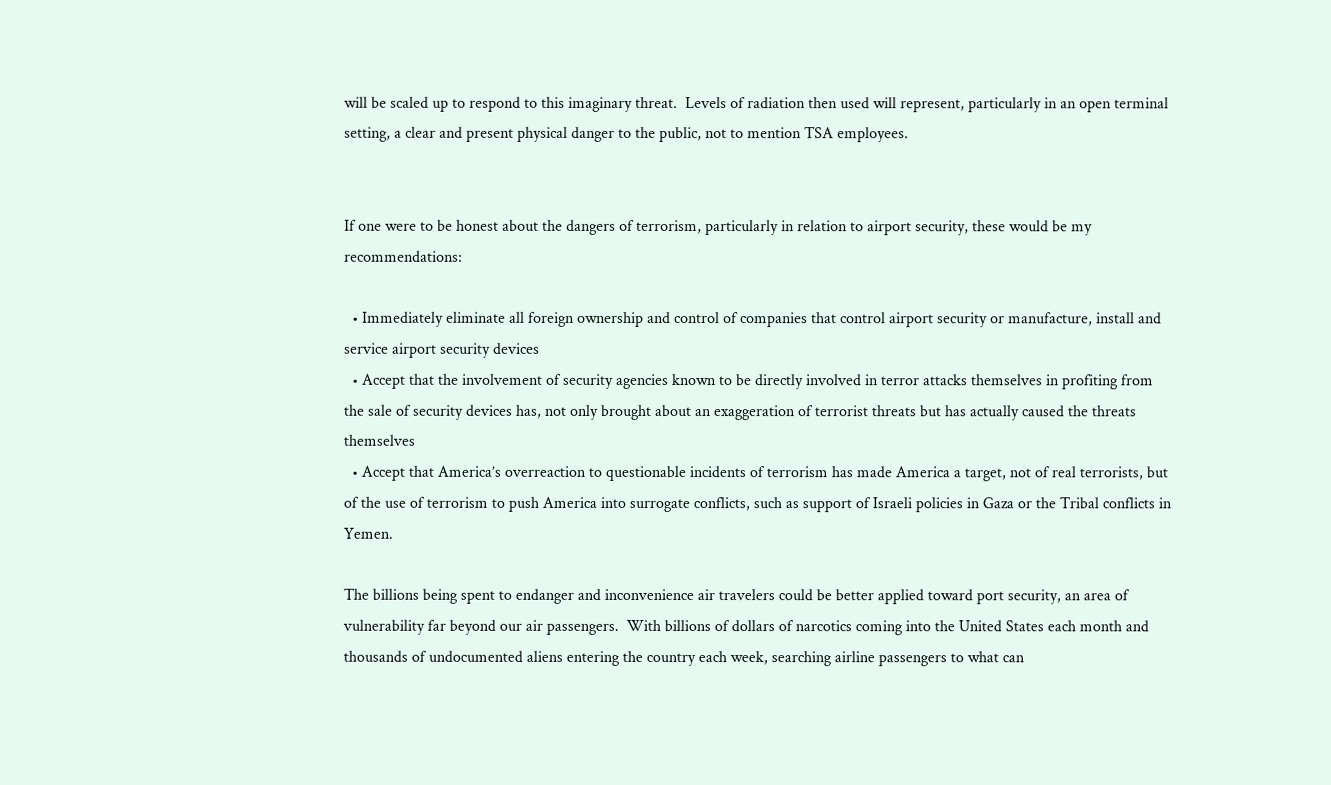will be scaled up to respond to this imaginary threat.  Levels of radiation then used will represent, particularly in an open terminal setting, a clear and present physical danger to the public, not to mention TSA employees.


If one were to be honest about the dangers of terrorism, particularly in relation to airport security, these would be my recommendations:

  • Immediately eliminate all foreign ownership and control of companies that control airport security or manufacture, install and service airport security devices
  • Accept that the involvement of security agencies known to be directly involved in terror attacks themselves in profiting from the sale of security devices has, not only brought about an exaggeration of terrorist threats but has actually caused the threats themselves
  • Accept that America’s overreaction to questionable incidents of terrorism has made America a target, not of real terrorists, but of the use of terrorism to push America into surrogate conflicts, such as support of Israeli policies in Gaza or the Tribal conflicts in Yemen.

The billions being spent to endanger and inconvenience air travelers could be better applied toward port security, an area of vulnerability far beyond our air passengers.  With billions of dollars of narcotics coming into the United States each month and thousands of undocumented aliens entering the country each week, searching airline passengers to what can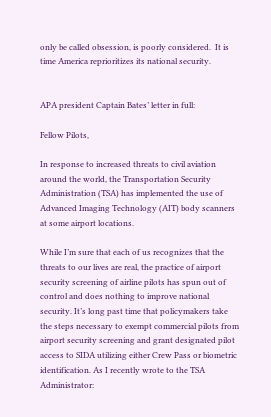only be called obsession, is poorly considered.  It is time America reprioritizes its national security.


APA president Captain Bates’ letter in full:

Fellow Pilots,

In response to increased threats to civil aviation around the world, the Transportation Security Administration (TSA) has implemented the use of Advanced Imaging Technology (AIT) body scanners at some airport locations.

While I’m sure that each of us recognizes that the threats to our lives are real, the practice of airport security screening of airline pilots has spun out of control and does nothing to improve national security. It’s long past time that policymakers take the steps necessary to exempt commercial pilots from airport security screening and grant designated pilot access to SIDA utilizing either Crew Pass or biometric identification. As I recently wrote to the TSA Administrator: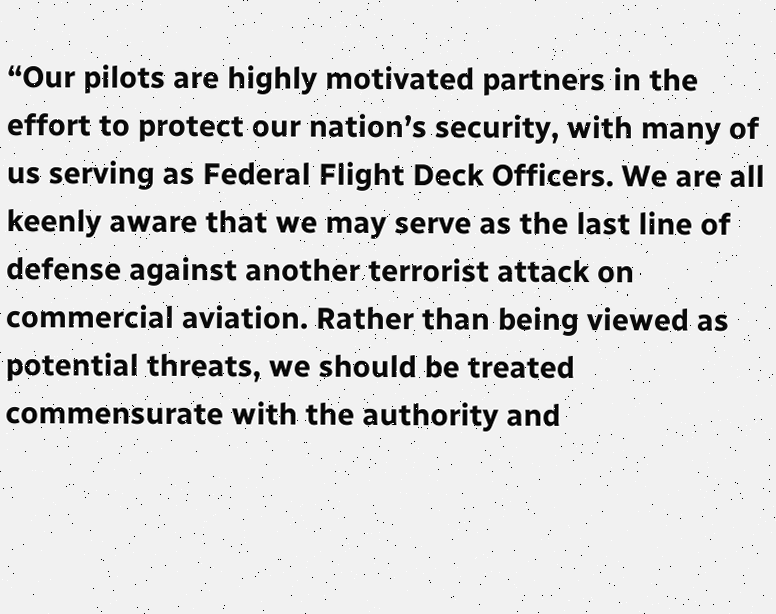“Our pilots are highly motivated partners in the effort to protect our nation’s security, with many of us serving as Federal Flight Deck Officers. We are all keenly aware that we may serve as the last line of defense against another terrorist attack on commercial aviation. Rather than being viewed as potential threats, we should be treated commensurate with the authority and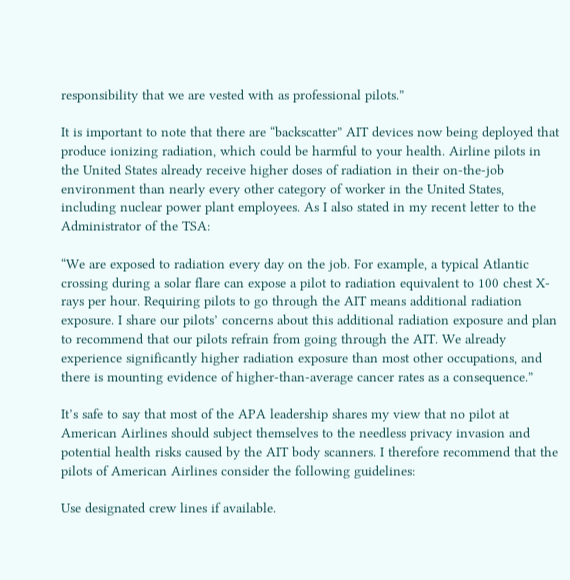responsibility that we are vested with as professional pilots.”

It is important to note that there are “backscatter” AIT devices now being deployed that produce ionizing radiation, which could be harmful to your health. Airline pilots in the United States already receive higher doses of radiation in their on-the-job environment than nearly every other category of worker in the United States, including nuclear power plant employees. As I also stated in my recent letter to the Administrator of the TSA:

“We are exposed to radiation every day on the job. For example, a typical Atlantic crossing during a solar flare can expose a pilot to radiation equivalent to 100 chest X-rays per hour. Requiring pilots to go through the AIT means additional radiation exposure. I share our pilots’ concerns about this additional radiation exposure and plan to recommend that our pilots refrain from going through the AIT. We already experience significantly higher radiation exposure than most other occupations, and there is mounting evidence of higher-than-average cancer rates as a consequence.”

It’s safe to say that most of the APA leadership shares my view that no pilot at American Airlines should subject themselves to the needless privacy invasion and potential health risks caused by the AIT body scanners. I therefore recommend that the pilots of American Airlines consider the following guidelines:

Use designated crew lines if available.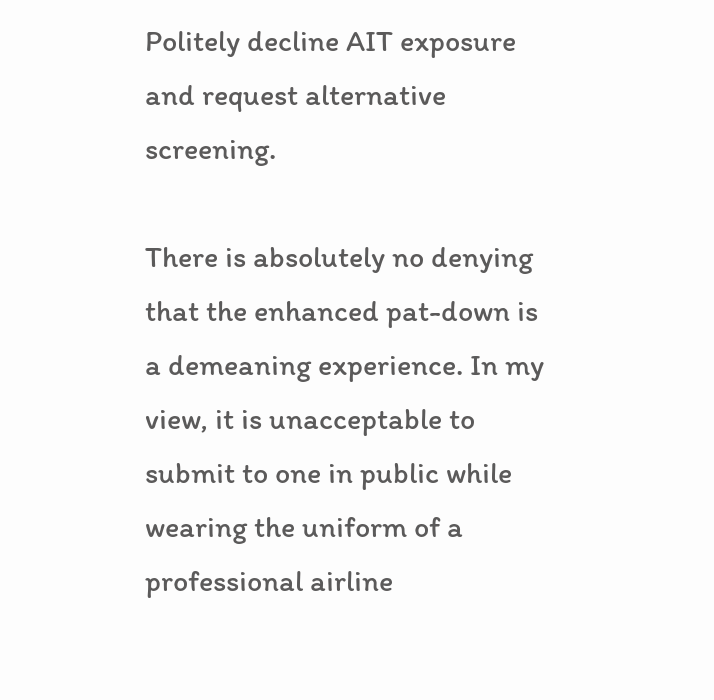Politely decline AIT exposure and request alternative screening.

There is absolutely no denying that the enhanced pat-down is a demeaning experience. In my view, it is unacceptable to submit to one in public while wearing the uniform of a professional airline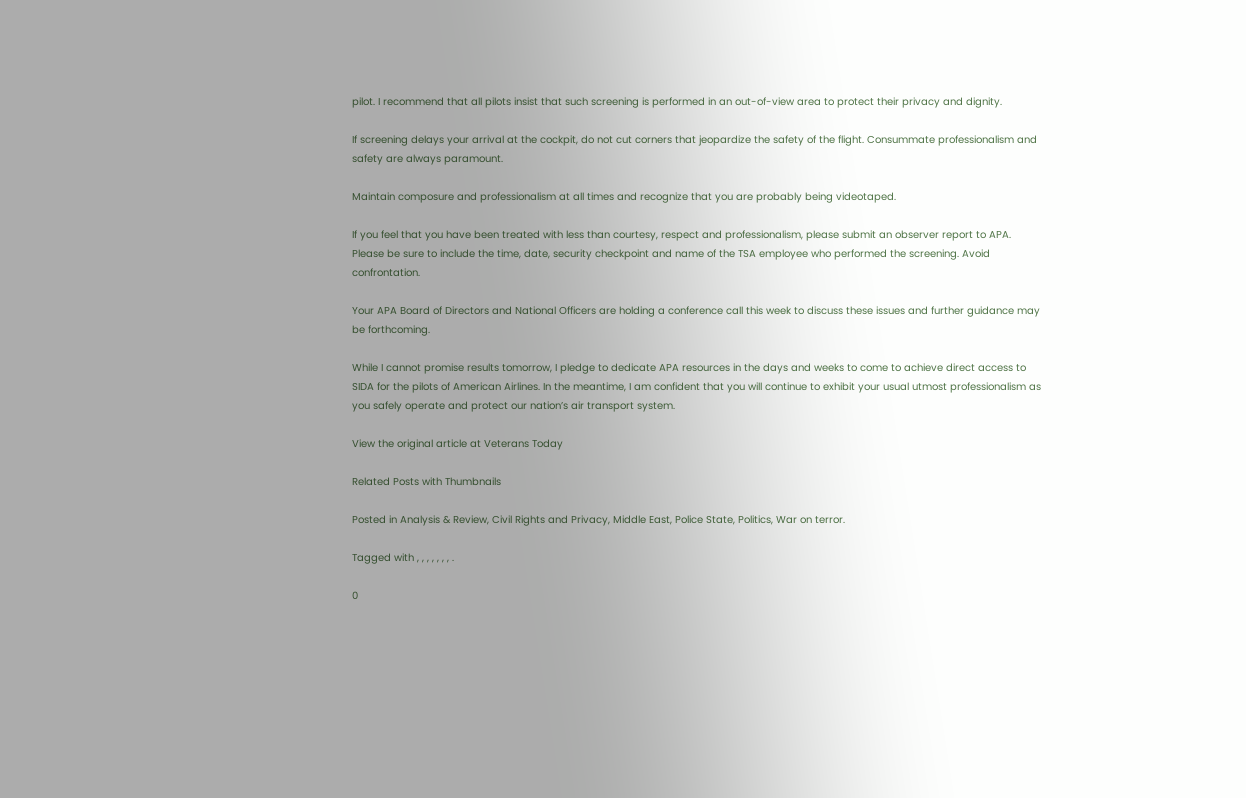pilot. I recommend that all pilots insist that such screening is performed in an out-of-view area to protect their privacy and dignity.

If screening delays your arrival at the cockpit, do not cut corners that jeopardize the safety of the flight. Consummate professionalism and safety are always paramount.

Maintain composure and professionalism at all times and recognize that you are probably being videotaped.

If you feel that you have been treated with less than courtesy, respect and professionalism, please submit an observer report to APA. Please be sure to include the time, date, security checkpoint and name of the TSA employee who performed the screening. Avoid confrontation.

Your APA Board of Directors and National Officers are holding a conference call this week to discuss these issues and further guidance may be forthcoming.

While I cannot promise results tomorrow, I pledge to dedicate APA resources in the days and weeks to come to achieve direct access to SIDA for the pilots of American Airlines. In the meantime, I am confident that you will continue to exhibit your usual utmost professionalism as you safely operate and protect our nation’s air transport system.

View the original article at Veterans Today

Related Posts with Thumbnails

Posted in Analysis & Review, Civil Rights and Privacy, Middle East, Police State, Politics, War on terror.

Tagged with , , , , , , , .

0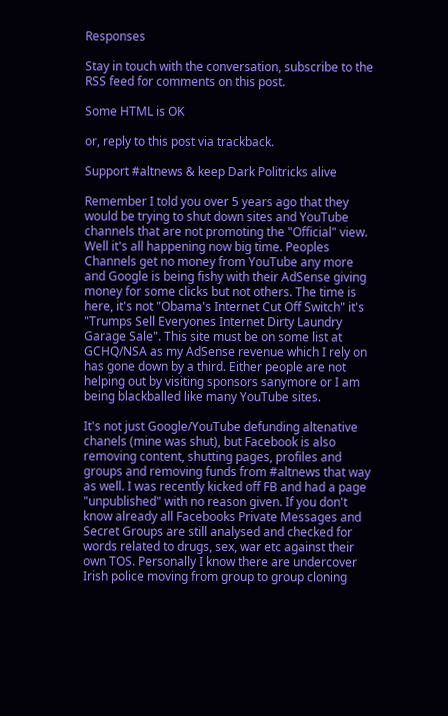Responses

Stay in touch with the conversation, subscribe to the RSS feed for comments on this post.

Some HTML is OK

or, reply to this post via trackback.

Support #altnews & keep Dark Politricks alive

Remember I told you over 5 years ago that they would be trying to shut down sites and YouTube channels that are not promoting the "Official" view. Well it's all happening now big time. Peoples Channels get no money from YouTube any more and Google is being fishy with their AdSense giving money for some clicks but not others. The time is here, it's not "Obama's Internet Cut Off Switch" it's "Trumps Sell Everyones Internet Dirty Laundry Garage Sale". This site must be on some list at GCHQ/NSA as my AdSense revenue which I rely on has gone down by a third. Either people are not helping out by visiting sponsors sanymore or I am being blackballed like many YouTube sites.

It's not just Google/YouTube defunding altenative chanels (mine was shut), but Facebook is also removing content, shutting pages, profiles and groups and removing funds from #altnews that way as well. I was recently kicked off FB and had a page "unpublished" with no reason given. If you don't know already all Facebooks Private Messages and Secret Groups are still analysed and checked for words related to drugs, sex, war etc against their own TOS. Personally I know there are undercover Irish police moving from group to group cloning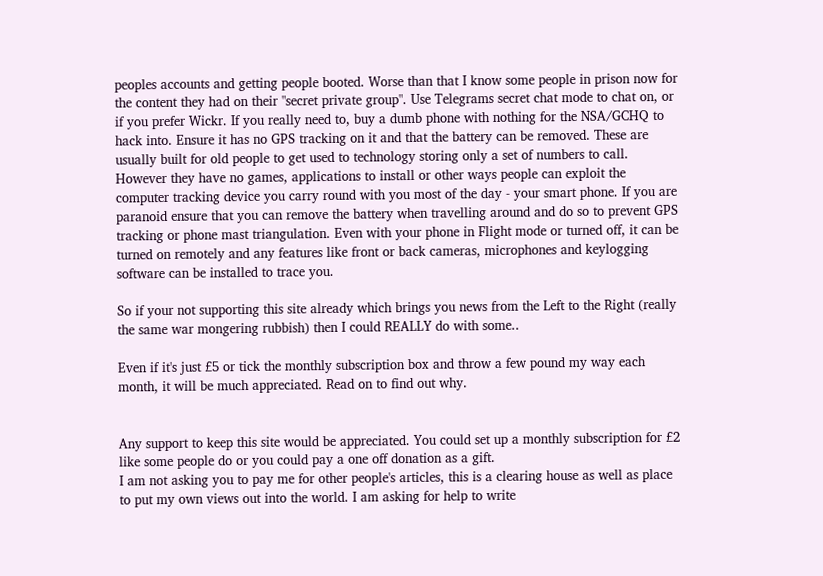peoples accounts and getting people booted. Worse than that I know some people in prison now for the content they had on their "secret private group". Use Telegrams secret chat mode to chat on, or if you prefer Wickr. If you really need to, buy a dumb phone with nothing for the NSA/GCHQ to hack into. Ensure it has no GPS tracking on it and that the battery can be removed. These are usually built for old people to get used to technology storing only a set of numbers to call. However they have no games, applications to install or other ways people can exploit the computer tracking device you carry round with you most of the day - your smart phone. If you are paranoid ensure that you can remove the battery when travelling around and do so to prevent GPS tracking or phone mast triangulation. Even with your phone in Flight mode or turned off, it can be turned on remotely and any features like front or back cameras, microphones and keylogging software can be installed to trace you.

So if your not supporting this site already which brings you news from the Left to the Right (really the same war mongering rubbish) then I could REALLY do with some..

Even if it's just £5 or tick the monthly subscription box and throw a few pound my way each month, it will be much appreciated. Read on to find out why.


Any support to keep this site would be appreciated. You could set up a monthly subscription for £2 like some people do or you could pay a one off donation as a gift.
I am not asking you to pay me for other people's articles, this is a clearing house as well as place to put my own views out into the world. I am asking for help to write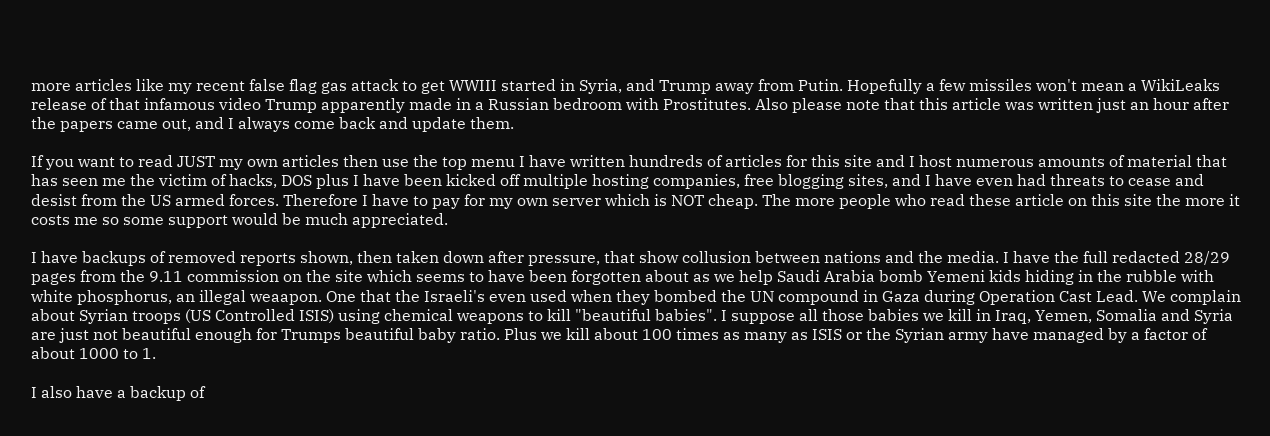more articles like my recent false flag gas attack to get WWIII started in Syria, and Trump away from Putin. Hopefully a few missiles won't mean a WikiLeaks release of that infamous video Trump apparently made in a Russian bedroom with Prostitutes. Also please note that this article was written just an hour after the papers came out, and I always come back and update them.

If you want to read JUST my own articles then use the top menu I have written hundreds of articles for this site and I host numerous amounts of material that has seen me the victim of hacks, DOS plus I have been kicked off multiple hosting companies, free blogging sites, and I have even had threats to cease and desist from the US armed forces. Therefore I have to pay for my own server which is NOT cheap. The more people who read these article on this site the more it costs me so some support would be much appreciated.

I have backups of removed reports shown, then taken down after pressure, that show collusion between nations and the media. I have the full redacted 28/29 pages from the 9.11 commission on the site which seems to have been forgotten about as we help Saudi Arabia bomb Yemeni kids hiding in the rubble with white phosphorus, an illegal weaapon. One that the Israeli's even used when they bombed the UN compound in Gaza during Operation Cast Lead. We complain about Syrian troops (US Controlled ISIS) using chemical weapons to kill "beautiful babies". I suppose all those babies we kill in Iraq, Yemen, Somalia and Syria are just not beautiful enough for Trumps beautiful baby ratio. Plus we kill about 100 times as many as ISIS or the Syrian army have managed by a factor of about 1000 to 1.

I also have a backup of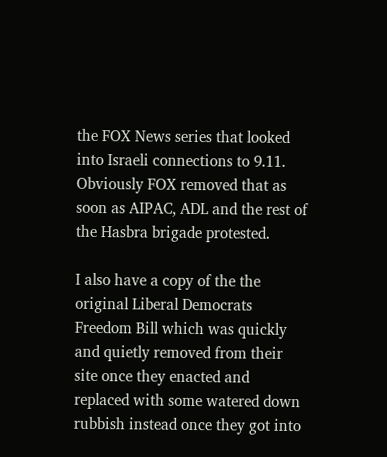the FOX News series that looked into Israeli connections to 9.11. Obviously FOX removed that as soon as AIPAC, ADL and the rest of the Hasbra brigade protested.

I also have a copy of the the original Liberal Democrats Freedom Bill which was quickly and quietly removed from their site once they enacted and replaced with some watered down rubbish instead once they got into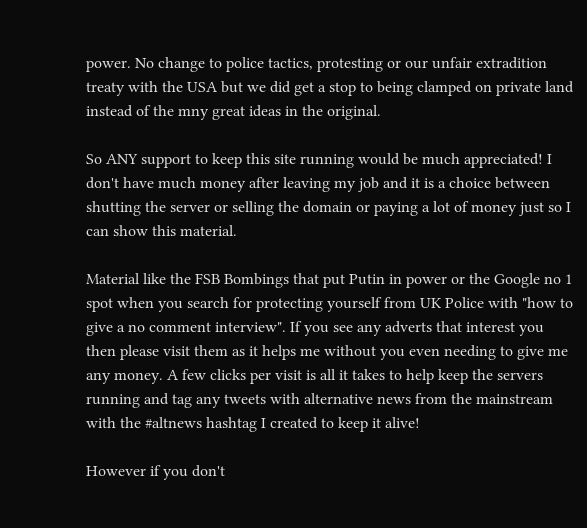power. No change to police tactics, protesting or our unfair extradition treaty with the USA but we did get a stop to being clamped on private land instead of the mny great ideas in the original.

So ANY support to keep this site running would be much appreciated! I don't have much money after leaving my job and it is a choice between shutting the server or selling the domain or paying a lot of money just so I can show this material.

Material like the FSB Bombings that put Putin in power or the Google no 1 spot when you search for protecting yourself from UK Police with "how to give a no comment interview". If you see any adverts that interest you then please visit them as it helps me without you even needing to give me any money. A few clicks per visit is all it takes to help keep the servers running and tag any tweets with alternative news from the mainstream with the #altnews hashtag I created to keep it alive!

However if you don't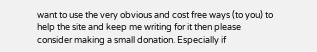want to use the very obvious and cost free ways (to you) to help the site and keep me writing for it then please consider making a small donation. Especially if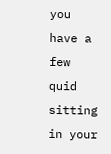you have a few quid sitting in your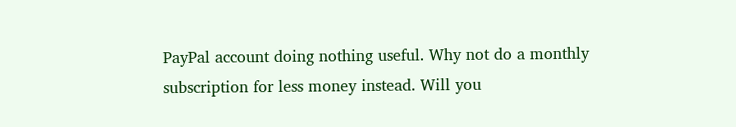PayPal account doing nothing useful. Why not do a monthly subscription for less money instead. Will you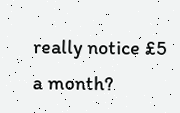really notice £5 a month?